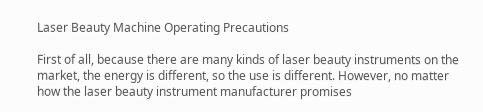Laser Beauty Machine Operating Precautions

First of all, because there are many kinds of laser beauty instruments on the market, the energy is different, so the use is different. However, no matter how the laser beauty instrument manufacturer promises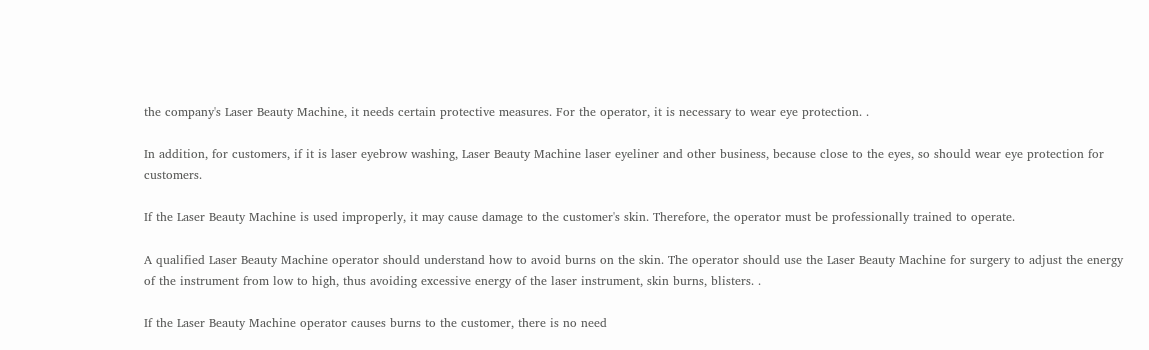the company's Laser Beauty Machine, it needs certain protective measures. For the operator, it is necessary to wear eye protection. .

In addition, for customers, if it is laser eyebrow washing, Laser Beauty Machine laser eyeliner and other business, because close to the eyes, so should wear eye protection for customers.

If the Laser Beauty Machine is used improperly, it may cause damage to the customer's skin. Therefore, the operator must be professionally trained to operate.

A qualified Laser Beauty Machine operator should understand how to avoid burns on the skin. The operator should use the Laser Beauty Machine for surgery to adjust the energy of the instrument from low to high, thus avoiding excessive energy of the laser instrument, skin burns, blisters. .

If the Laser Beauty Machine operator causes burns to the customer, there is no need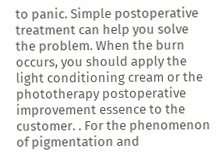to panic. Simple postoperative treatment can help you solve the problem. When the burn occurs, you should apply the light conditioning cream or the phototherapy postoperative improvement essence to the customer. . For the phenomenon of pigmentation and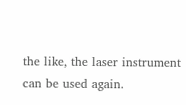the like, the laser instrument can be used again.